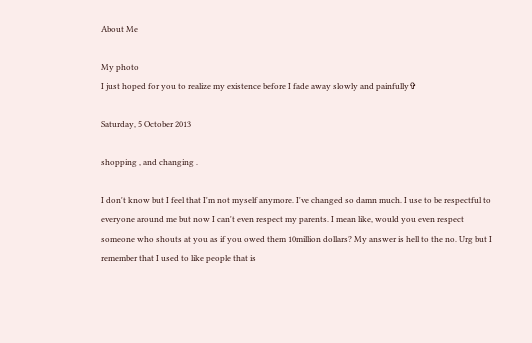About Me

My photo
I just hoped for you to realize my existence before I fade away slowly and painfully✞

Saturday, 5 October 2013

shopping , and changing .

I don't know but I feel that I'm not myself anymore. I've changed so damn much. I use to be respectful to everyone around me but now I can't even respect my parents. I mean like, would you even respect someone who shouts at you as if you owed them 10million dollars? My answer is hell to the no. Urg but I remember that I used to like people that is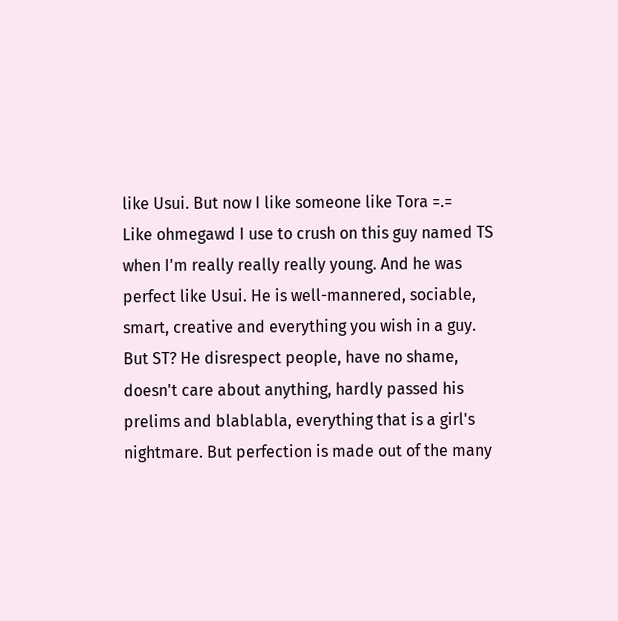like Usui. But now I like someone like Tora =.=
Like ohmegawd I use to crush on this guy named TS when I'm really really really young. And he was perfect like Usui. He is well-mannered, sociable, smart, creative and everything you wish in a guy. But ST? He disrespect people, have no shame, doesn't care about anything, hardly passed his prelims and blablabla, everything that is a girl's nightmare. But perfection is made out of the many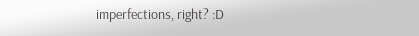imperfections, right? :D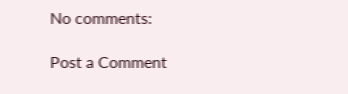No comments:

Post a Comment